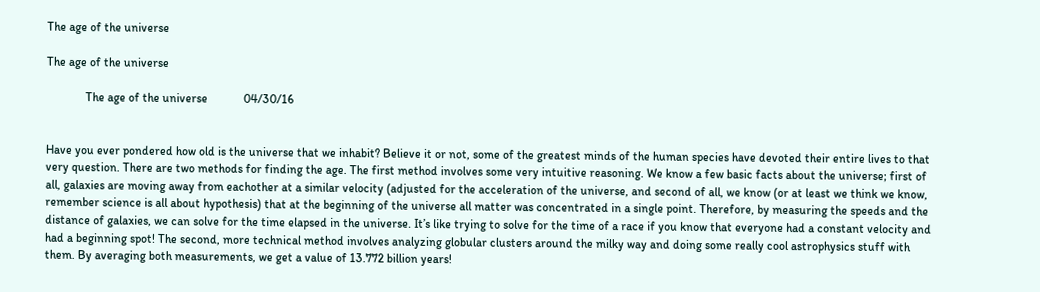The age of the universe

The age of the universe

             The age of the universe            04/30/16


Have you ever pondered how old is the universe that we inhabit? Believe it or not, some of the greatest minds of the human species have devoted their entire lives to that very question. There are two methods for finding the age. The first method involves some very intuitive reasoning. We know a few basic facts about the universe; first of all, galaxies are moving away from eachother at a similar velocity (adjusted for the acceleration of the universe, and second of all, we know (or at least we think we know, remember science is all about hypothesis) that at the beginning of the universe all matter was concentrated in a single point. Therefore, by measuring the speeds and the distance of galaxies, we can solve for the time elapsed in the universe. It’s like trying to solve for the time of a race if you know that everyone had a constant velocity and had a beginning spot! The second, more technical method involves analyzing globular clusters around the milky way and doing some really cool astrophysics stuff with them. By averaging both measurements, we get a value of 13.772 billion years!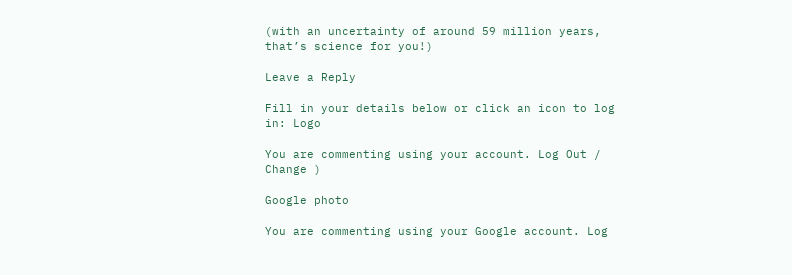(with an uncertainty of around 59 million years, that’s science for you!)

Leave a Reply

Fill in your details below or click an icon to log in: Logo

You are commenting using your account. Log Out /  Change )

Google photo

You are commenting using your Google account. Log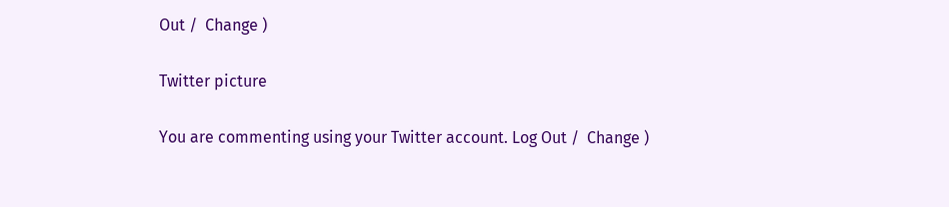Out /  Change )

Twitter picture

You are commenting using your Twitter account. Log Out /  Change )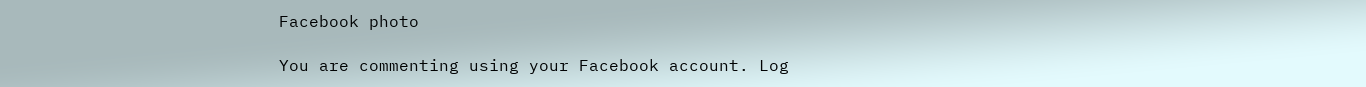Facebook photo

You are commenting using your Facebook account. Log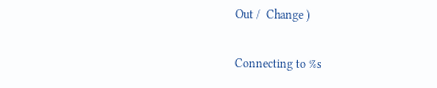Out /  Change )

Connecting to %s